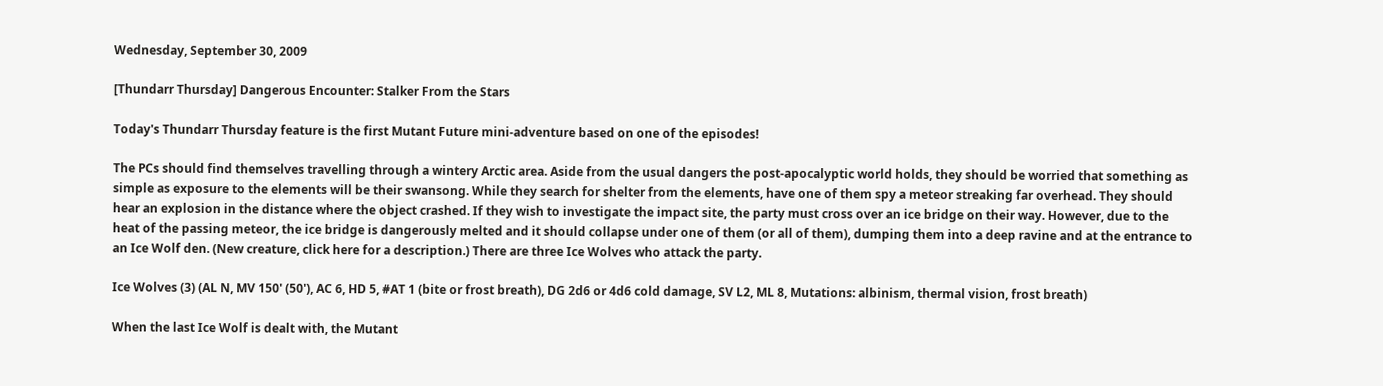Wednesday, September 30, 2009

[Thundarr Thursday] Dangerous Encounter: Stalker From the Stars

Today's Thundarr Thursday feature is the first Mutant Future mini-adventure based on one of the episodes!

The PCs should find themselves travelling through a wintery Arctic area. Aside from the usual dangers the post-apocalyptic world holds, they should be worried that something as simple as exposure to the elements will be their swansong. While they search for shelter from the elements, have one of them spy a meteor streaking far overhead. They should hear an explosion in the distance where the object crashed. If they wish to investigate the impact site, the party must cross over an ice bridge on their way. However, due to the heat of the passing meteor, the ice bridge is dangerously melted and it should collapse under one of them (or all of them), dumping them into a deep ravine and at the entrance to an Ice Wolf den. (New creature, click here for a description.) There are three Ice Wolves who attack the party.

Ice Wolves (3) (AL N, MV 150' (50'), AC 6, HD 5, #AT 1 (bite or frost breath), DG 2d6 or 4d6 cold damage, SV L2, ML 8, Mutations: albinism, thermal vision, frost breath)

When the last Ice Wolf is dealt with, the Mutant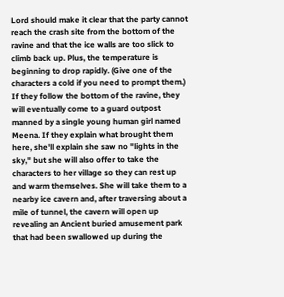Lord should make it clear that the party cannot reach the crash site from the bottom of the ravine and that the ice walls are too slick to climb back up. Plus, the temperature is beginning to drop rapidly. (Give one of the characters a cold if you need to prompt them.) If they follow the bottom of the ravine, they will eventually come to a guard outpost manned by a single young human girl named Meena. If they explain what brought them here, she'll explain she saw no "lights in the sky," but she will also offer to take the characters to her village so they can rest up and warm themselves. She will take them to a nearby ice cavern and, after traversing about a mile of tunnel, the cavern will open up revealing an Ancient buried amusement park that had been swallowed up during the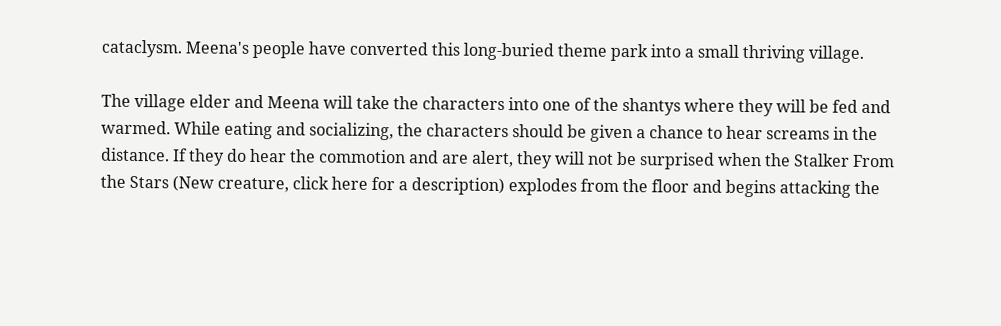cataclysm. Meena's people have converted this long-buried theme park into a small thriving village.

The village elder and Meena will take the characters into one of the shantys where they will be fed and warmed. While eating and socializing, the characters should be given a chance to hear screams in the distance. If they do hear the commotion and are alert, they will not be surprised when the Stalker From the Stars (New creature, click here for a description) explodes from the floor and begins attacking the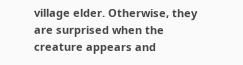village elder. Otherwise, they are surprised when the creature appears and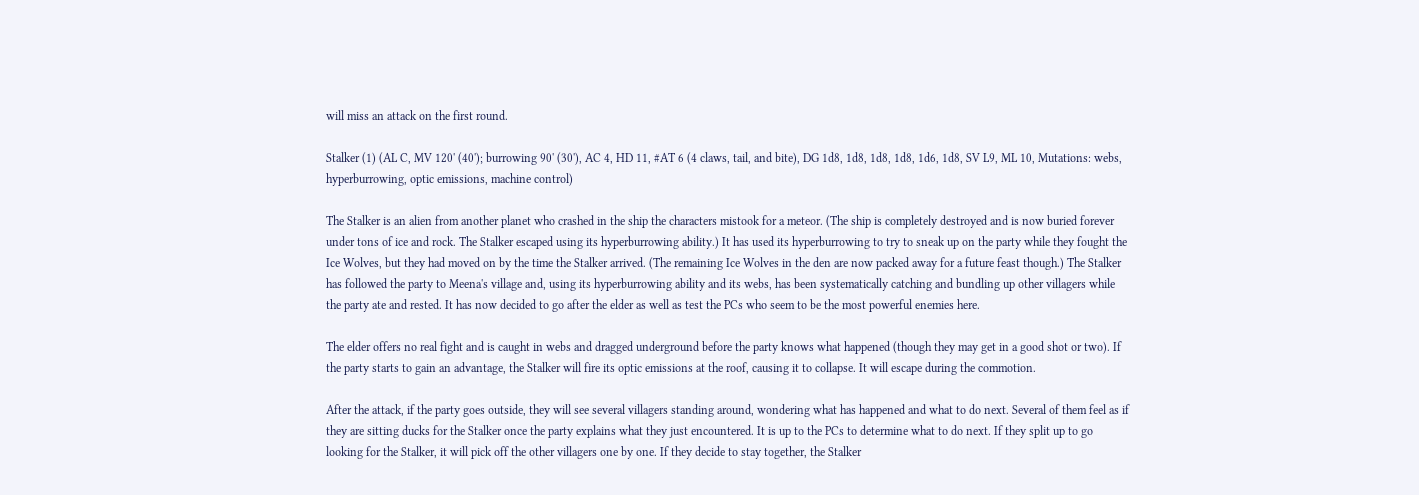will miss an attack on the first round.

Stalker (1) (AL C, MV 120' (40'); burrowing 90' (30'), AC 4, HD 11, #AT 6 (4 claws, tail, and bite), DG 1d8, 1d8, 1d8, 1d8, 1d6, 1d8, SV L9, ML 10, Mutations: webs, hyperburrowing, optic emissions, machine control)

The Stalker is an alien from another planet who crashed in the ship the characters mistook for a meteor. (The ship is completely destroyed and is now buried forever under tons of ice and rock. The Stalker escaped using its hyperburrowing ability.) It has used its hyperburrowing to try to sneak up on the party while they fought the Ice Wolves, but they had moved on by the time the Stalker arrived. (The remaining Ice Wolves in the den are now packed away for a future feast though.) The Stalker has followed the party to Meena's village and, using its hyperburrowing ability and its webs, has been systematically catching and bundling up other villagers while the party ate and rested. It has now decided to go after the elder as well as test the PCs who seem to be the most powerful enemies here.

The elder offers no real fight and is caught in webs and dragged underground before the party knows what happened (though they may get in a good shot or two). If the party starts to gain an advantage, the Stalker will fire its optic emissions at the roof, causing it to collapse. It will escape during the commotion.

After the attack, if the party goes outside, they will see several villagers standing around, wondering what has happened and what to do next. Several of them feel as if they are sitting ducks for the Stalker once the party explains what they just encountered. It is up to the PCs to determine what to do next. If they split up to go looking for the Stalker, it will pick off the other villagers one by one. If they decide to stay together, the Stalker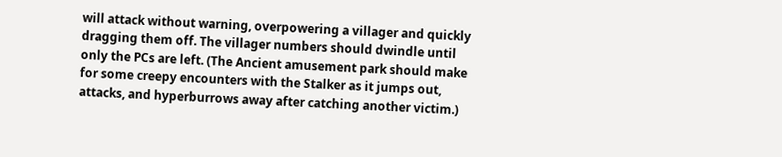will attack without warning, overpowering a villager and quickly dragging them off. The villager numbers should dwindle until only the PCs are left. (The Ancient amusement park should make for some creepy encounters with the Stalker as it jumps out, attacks, and hyperburrows away after catching another victim.)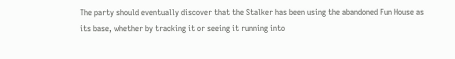The party should eventually discover that the Stalker has been using the abandoned Fun House as its base, whether by tracking it or seeing it running into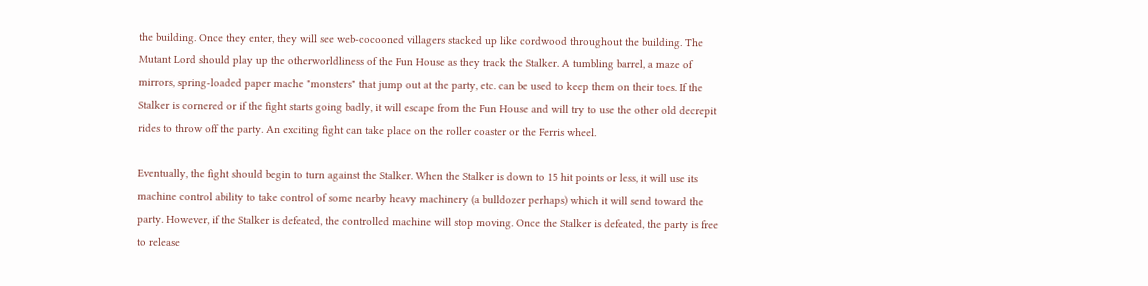the building. Once they enter, they will see web-cocooned villagers stacked up like cordwood throughout the building. The Mutant Lord should play up the otherworldliness of the Fun House as they track the Stalker. A tumbling barrel, a maze of mirrors, spring-loaded paper mache "monsters" that jump out at the party, etc. can be used to keep them on their toes. If the Stalker is cornered or if the fight starts going badly, it will escape from the Fun House and will try to use the other old decrepit rides to throw off the party. An exciting fight can take place on the roller coaster or the Ferris wheel.

Eventually, the fight should begin to turn against the Stalker. When the Stalker is down to 15 hit points or less, it will use its machine control ability to take control of some nearby heavy machinery (a bulldozer perhaps) which it will send toward the party. However, if the Stalker is defeated, the controlled machine will stop moving. Once the Stalker is defeated, the party is free to release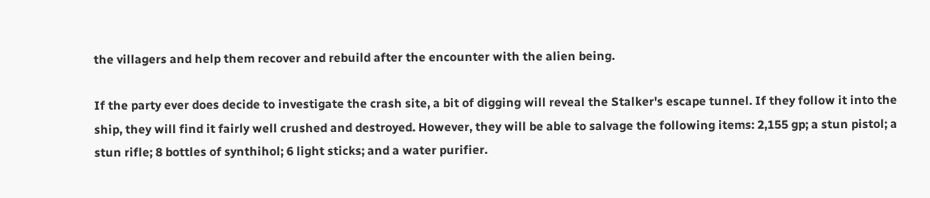the villagers and help them recover and rebuild after the encounter with the alien being.

If the party ever does decide to investigate the crash site, a bit of digging will reveal the Stalker's escape tunnel. If they follow it into the ship, they will find it fairly well crushed and destroyed. However, they will be able to salvage the following items: 2,155 gp; a stun pistol; a stun rifle; 8 bottles of synthihol; 6 light sticks; and a water purifier.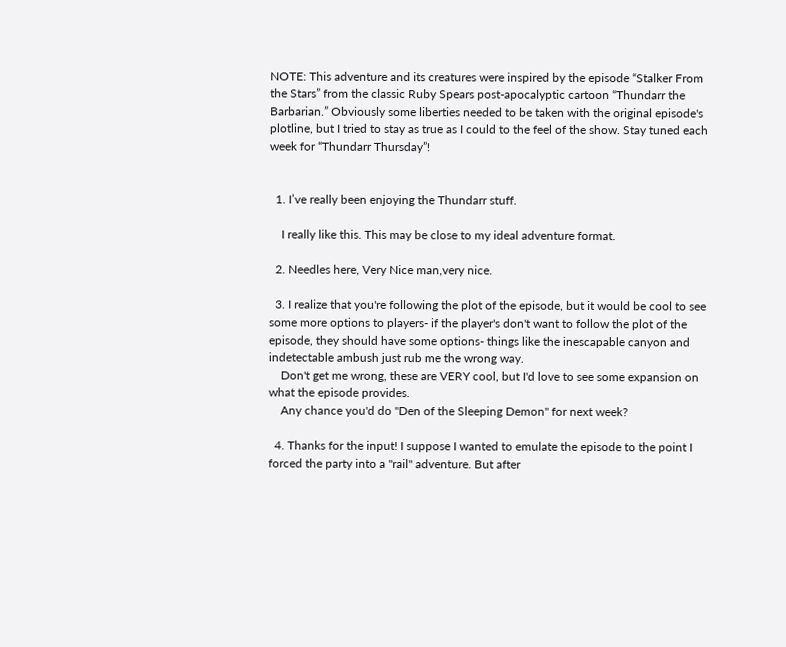NOTE: This adventure and its creatures were inspired by the episode “Stalker From the Stars” from the classic Ruby Spears post-apocalyptic cartoon “Thundarr the Barbarian.” Obviously some liberties needed to be taken with the original episode's plotline, but I tried to stay as true as I could to the feel of the show. Stay tuned each week for “Thundarr Thursday”!


  1. I’ve really been enjoying the Thundarr stuff.

    I really like this. This may be close to my ideal adventure format.

  2. Needles here, Very Nice man,very nice.

  3. I realize that you're following the plot of the episode, but it would be cool to see some more options to players- if the player's don't want to follow the plot of the episode, they should have some options- things like the inescapable canyon and indetectable ambush just rub me the wrong way.
    Don't get me wrong, these are VERY cool, but I'd love to see some expansion on what the episode provides.
    Any chance you'd do "Den of the Sleeping Demon" for next week?

  4. Thanks for the input! I suppose I wanted to emulate the episode to the point I forced the party into a "rail" adventure. But after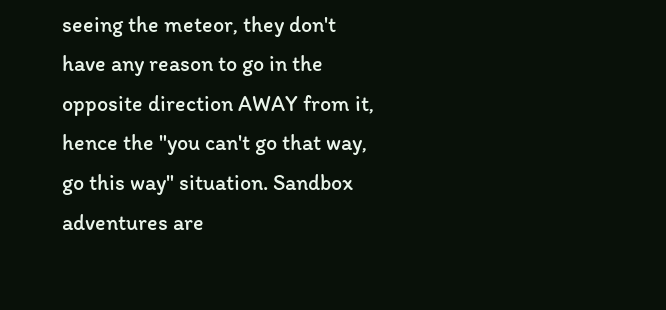seeing the meteor, they don't have any reason to go in the opposite direction AWAY from it, hence the "you can't go that way, go this way" situation. Sandbox adventures are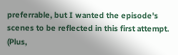preferrable, but I wanted the episode's scenes to be reflected in this first attempt. (Plus,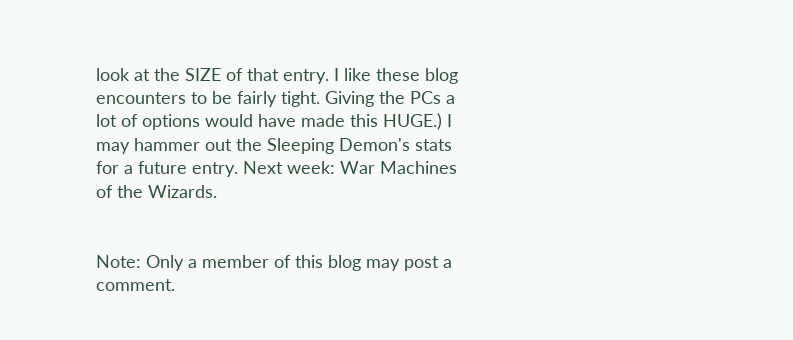look at the SIZE of that entry. I like these blog encounters to be fairly tight. Giving the PCs a lot of options would have made this HUGE.) I may hammer out the Sleeping Demon's stats for a future entry. Next week: War Machines of the Wizards.


Note: Only a member of this blog may post a comment.